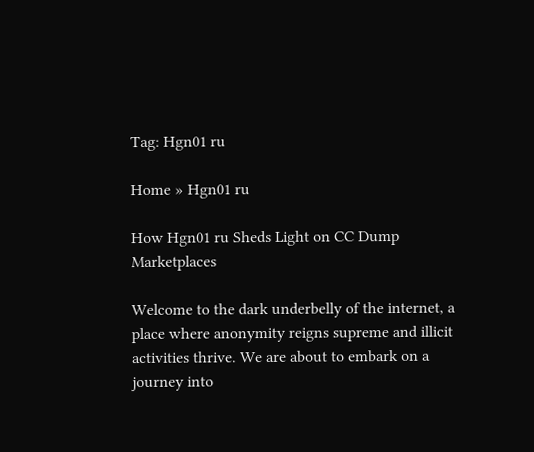Tag: Hgn01 ru

Home » Hgn01 ru

How Hgn01 ru Sheds Light on CC Dump Marketplaces

Welcome to the dark underbelly of the internet, a place where anonymity reigns supreme and illicit activities thrive. We are about to embark on a journey into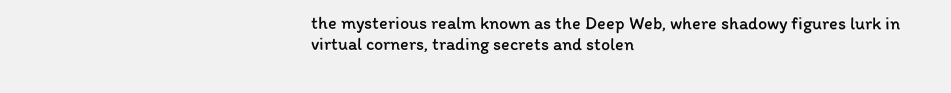the mysterious realm known as the Deep Web, where shadowy figures lurk in virtual corners, trading secrets and stolen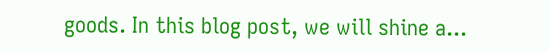goods. In this blog post, we will shine a...